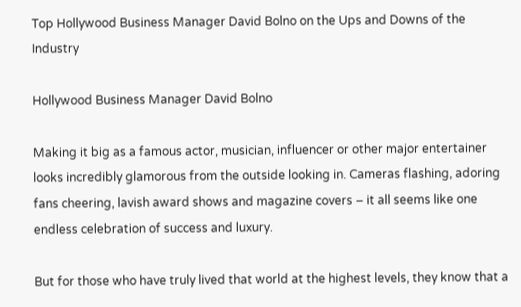Top Hollywood Business Manager David Bolno on the Ups and Downs of the Industry

Hollywood Business Manager David Bolno

Making it big as a famous actor, musician, influencer or other major entertainer looks incredibly glamorous from the outside looking in. Cameras flashing, adoring fans cheering, lavish award shows and magazine covers – it all seems like one endless celebration of success and luxury.

But for those who have truly lived that world at the highest levels, they know that a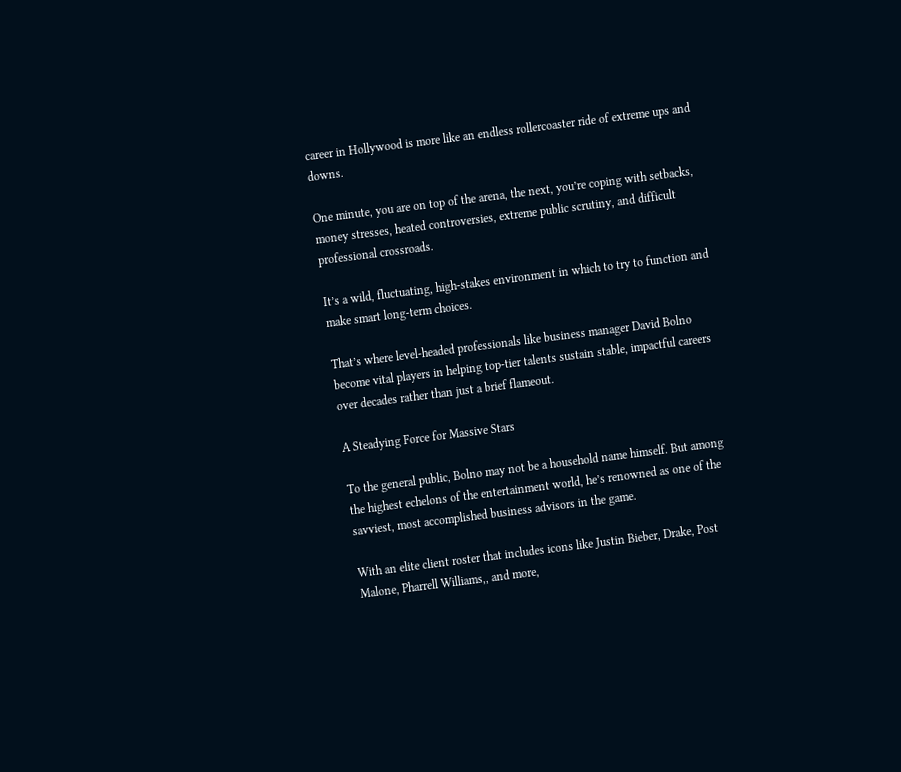career in Hollywood is more like an endless rollercoaster ride of extreme ups and downs.

One minute, you are on top of the arena, the next, you’re coping with setbacks, money stresses, heated controversies, extreme public scrutiny, and difficult professional crossroads.

It’s a wild, fluctuating, high-stakes environment in which to try to function and make smart long-term choices.

That’s where level-headed professionals like business manager David Bolno become vital players in helping top-tier talents sustain stable, impactful careers over decades rather than just a brief flameout.

A Steadying Force for Massive Stars

To the general public, Bolno may not be a household name himself. But among the highest echelons of the entertainment world, he’s renowned as one of the savviest, most accomplished business advisors in the game.

With an elite client roster that includes icons like Justin Bieber, Drake, Post Malone, Pharrell Williams,, and more,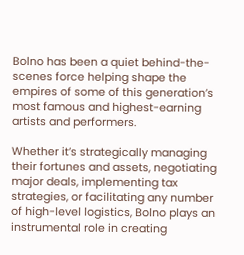Bolno has been a quiet behind-the-scenes force helping shape the empires of some of this generation’s most famous and highest-earning artists and performers.

Whether it’s strategically managing their fortunes and assets, negotiating major deals, implementing tax strategies, or facilitating any number of high-level logistics, Bolno plays an instrumental role in creating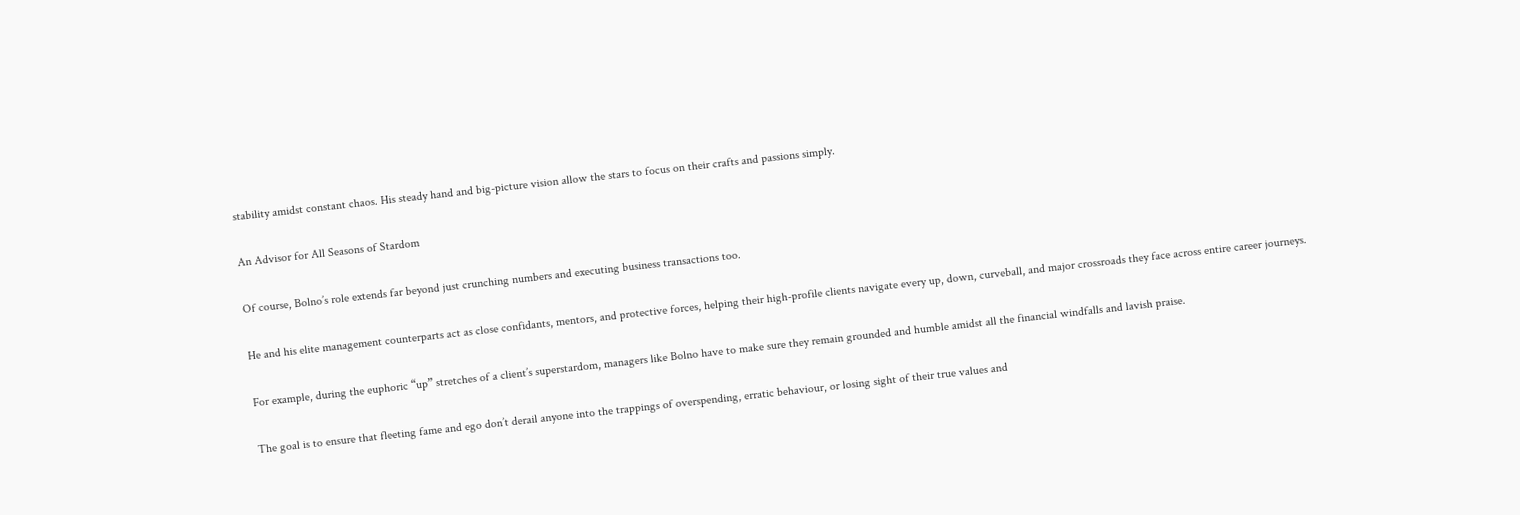stability amidst constant chaos. His steady hand and big-picture vision allow the stars to focus on their crafts and passions simply.

An Advisor for All Seasons of Stardom

Of course, Bolno’s role extends far beyond just crunching numbers and executing business transactions too.

He and his elite management counterparts act as close confidants, mentors, and protective forces, helping their high-profile clients navigate every up, down, curveball, and major crossroads they face across entire career journeys.

For example, during the euphoric “up” stretches of a client’s superstardom, managers like Bolno have to make sure they remain grounded and humble amidst all the financial windfalls and lavish praise.

The goal is to ensure that fleeting fame and ego don’t derail anyone into the trappings of overspending, erratic behaviour, or losing sight of their true values and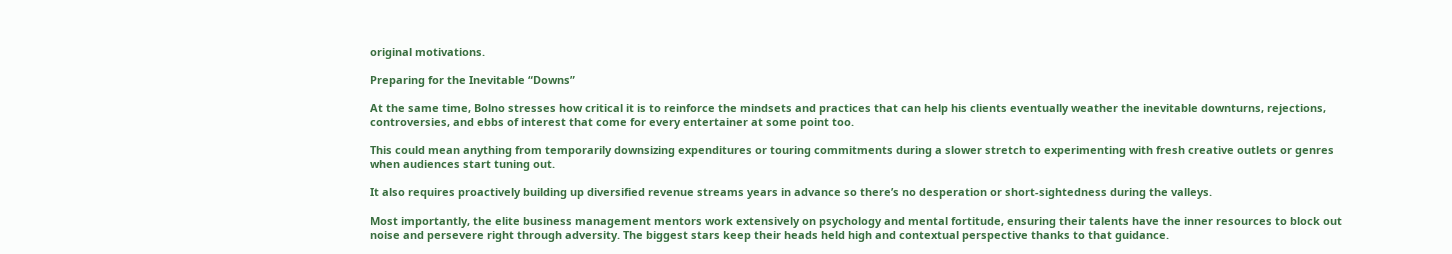original motivations.

Preparing for the Inevitable “Downs”

At the same time, Bolno stresses how critical it is to reinforce the mindsets and practices that can help his clients eventually weather the inevitable downturns, rejections, controversies, and ebbs of interest that come for every entertainer at some point too.

This could mean anything from temporarily downsizing expenditures or touring commitments during a slower stretch to experimenting with fresh creative outlets or genres when audiences start tuning out.

It also requires proactively building up diversified revenue streams years in advance so there’s no desperation or short-sightedness during the valleys.

Most importantly, the elite business management mentors work extensively on psychology and mental fortitude, ensuring their talents have the inner resources to block out noise and persevere right through adversity. The biggest stars keep their heads held high and contextual perspective thanks to that guidance.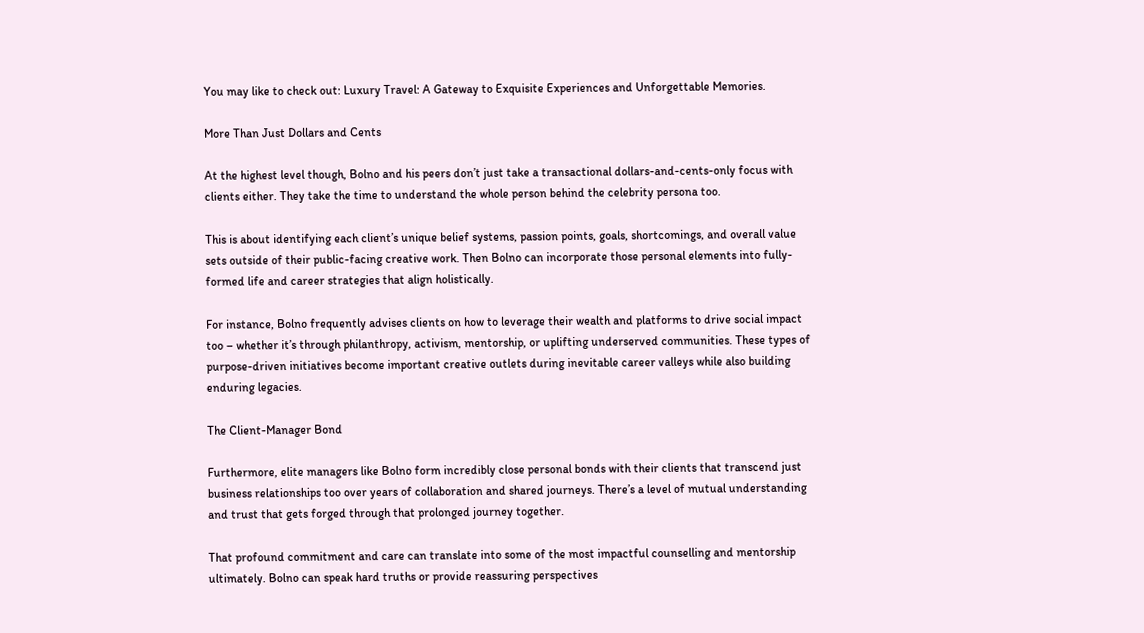You may like to check out: Luxury Travel: A Gateway to Exquisite Experiences and Unforgettable Memories.

More Than Just Dollars and Cents

At the highest level though, Bolno and his peers don’t just take a transactional dollars-and-cents-only focus with clients either. They take the time to understand the whole person behind the celebrity persona too.

This is about identifying each client’s unique belief systems, passion points, goals, shortcomings, and overall value sets outside of their public-facing creative work. Then Bolno can incorporate those personal elements into fully-formed life and career strategies that align holistically.

For instance, Bolno frequently advises clients on how to leverage their wealth and platforms to drive social impact too – whether it’s through philanthropy, activism, mentorship, or uplifting underserved communities. These types of purpose-driven initiatives become important creative outlets during inevitable career valleys while also building enduring legacies.

The Client-Manager Bond

Furthermore, elite managers like Bolno form incredibly close personal bonds with their clients that transcend just business relationships too over years of collaboration and shared journeys. There’s a level of mutual understanding and trust that gets forged through that prolonged journey together.

That profound commitment and care can translate into some of the most impactful counselling and mentorship ultimately. Bolno can speak hard truths or provide reassuring perspectives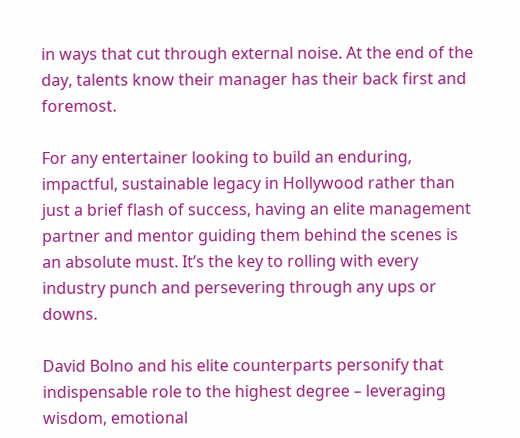in ways that cut through external noise. At the end of the day, talents know their manager has their back first and foremost.

For any entertainer looking to build an enduring, impactful, sustainable legacy in Hollywood rather than just a brief flash of success, having an elite management partner and mentor guiding them behind the scenes is an absolute must. It’s the key to rolling with every industry punch and persevering through any ups or downs.

David Bolno and his elite counterparts personify that indispensable role to the highest degree – leveraging wisdom, emotional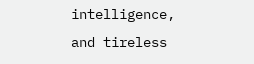intelligence, and tireless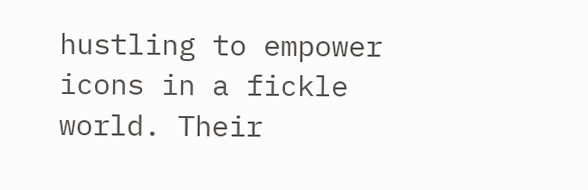hustling to empower icons in a fickle world. Their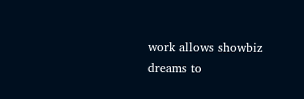work allows showbiz dreams to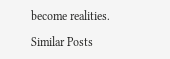become realities.

Similar Posts